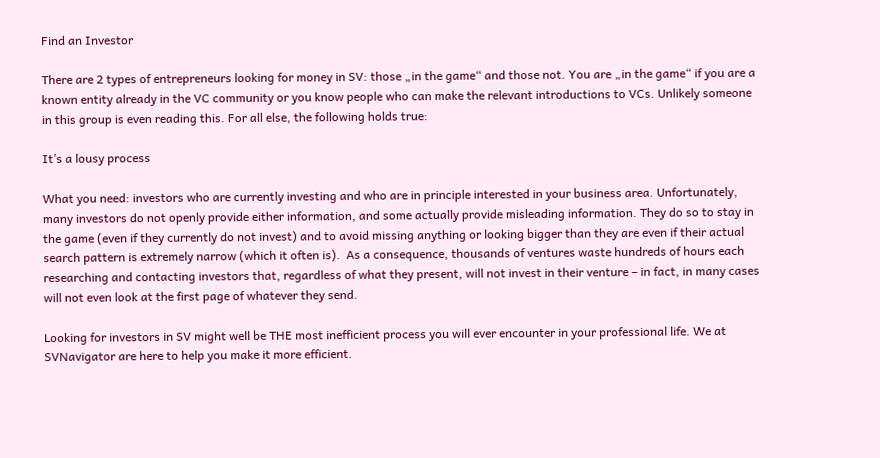Find an Investor

There are 2 types of entrepreneurs looking for money in SV: those „in the game“ and those not. You are „in the game“ if you are a known entity already in the VC community or you know people who can make the relevant introductions to VCs. Unlikely someone in this group is even reading this. For all else, the following holds true:

It’s a lousy process

What you need: investors who are currently investing and who are in principle interested in your business area. Unfortunately, many investors do not openly provide either information, and some actually provide misleading information. They do so to stay in the game (even if they currently do not invest) and to avoid missing anything or looking bigger than they are even if their actual search pattern is extremely narrow (which it often is).  As a consequence, thousands of ventures waste hundreds of hours each researching and contacting investors that, regardless of what they present, will not invest in their venture – in fact, in many cases will not even look at the first page of whatever they send.

Looking for investors in SV might well be THE most inefficient process you will ever encounter in your professional life. We at SVNavigator are here to help you make it more efficient.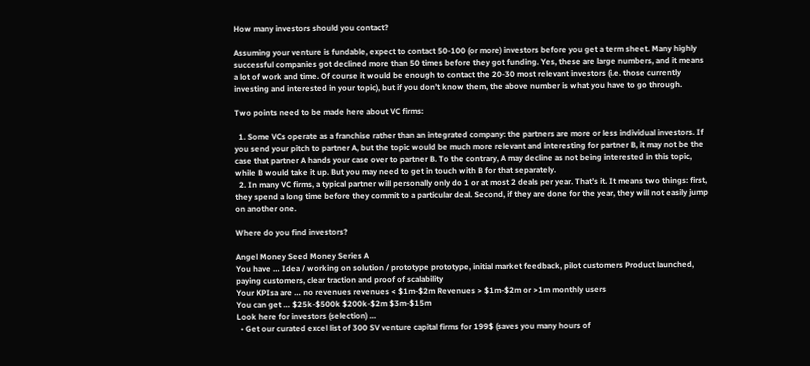How many investors should you contact?

Assuming your venture is fundable, expect to contact 50-100 (or more) investors before you get a term sheet. Many highly successful companies got declined more than 50 times before they got funding. Yes, these are large numbers, and it means a lot of work and time. Of course it would be enough to contact the 20-30 most relevant investors (i.e. those currently investing and interested in your topic), but if you don’t know them, the above number is what you have to go through.

Two points need to be made here about VC firms:

  1. Some VCs operate as a franchise rather than an integrated company: the partners are more or less individual investors. If you send your pitch to partner A, but the topic would be much more relevant and interesting for partner B, it may not be the case that partner A hands your case over to partner B. To the contrary, A may decline as not being interested in this topic, while B would take it up. But you may need to get in touch with B for that separately.
  2. In many VC firms, a typical partner will personally only do 1 or at most 2 deals per year. That’s it. It means two things: first, they spend a long time before they commit to a particular deal. Second, if they are done for the year, they will not easily jump on another one.

Where do you find investors?

Angel Money Seed Money Series A
You have … Idea / working on solution / prototype prototype, initial market feedback, pilot customers Product launched, paying customers, clear traction and proof of scalability
Your KPIsa are … no revenues revenues < $1m-$2m Revenues > $1m-$2m or >1m monthly users
You can get … $25k-$500k $200k-$2m $3m-$15m
Look here for investors (selection) …
  • Get our curated excel list of 300 SV venture capital firms for 199$ (saves you many hours of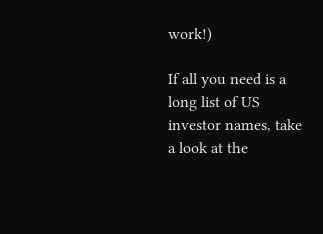work!)

If all you need is a long list of US investor names, take a look at the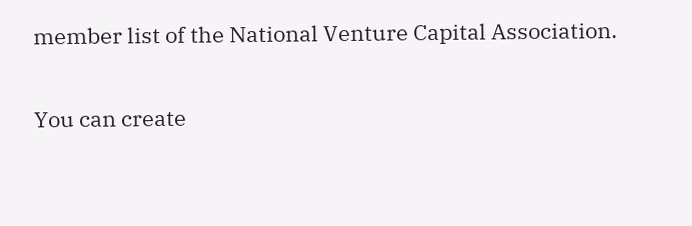member list of the National Venture Capital Association.

You can create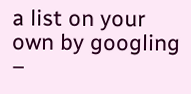a list on your own by googling –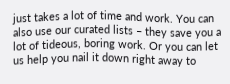just takes a lot of time and work. You can also use our curated lists – they save you a lot of tideous, boring work. Or you can let us help you nail it down right away to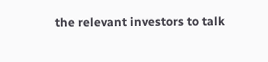the relevant investors to talk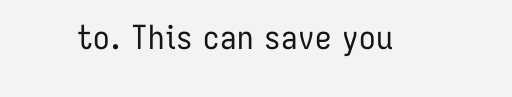to. This can save you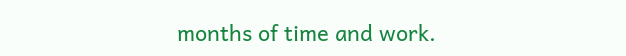months of time and work.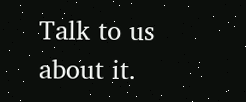Talk to us about it.